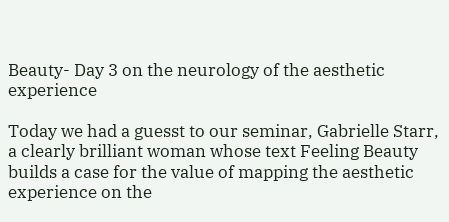Beauty- Day 3 on the neurology of the aesthetic experience

Today we had a guesst to our seminar, Gabrielle Starr, a clearly brilliant woman whose text Feeling Beauty builds a case for the value of mapping the aesthetic experience on the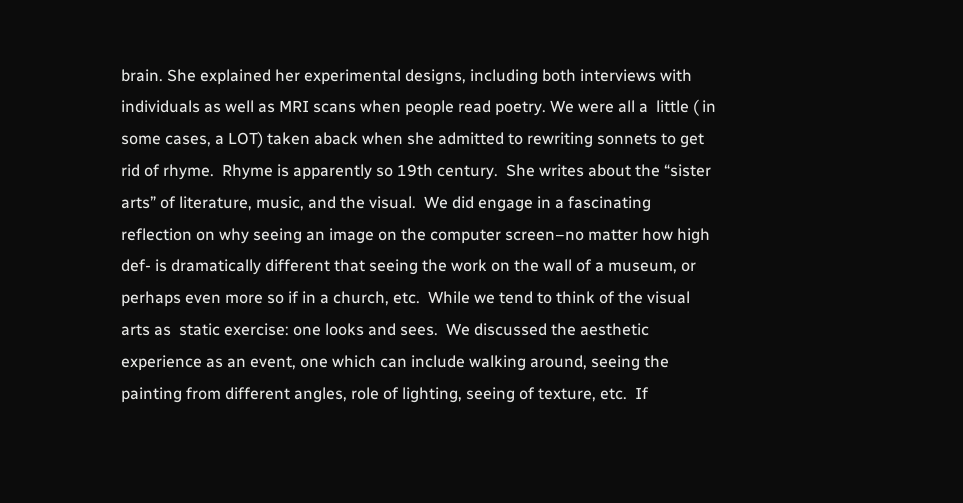brain. She explained her experimental designs, including both interviews with individuals as well as MRI scans when people read poetry. We were all a  little ( in some cases, a LOT) taken aback when she admitted to rewriting sonnets to get rid of rhyme.  Rhyme is apparently so 19th century.  She writes about the “sister arts” of literature, music, and the visual.  We did engage in a fascinating reflection on why seeing an image on the computer screen–no matter how high def- is dramatically different that seeing the work on the wall of a museum, or perhaps even more so if in a church, etc.  While we tend to think of the visual arts as  static exercise: one looks and sees.  We discussed the aesthetic experience as an event, one which can include walking around, seeing the painting from different angles, role of lighting, seeing of texture, etc.  If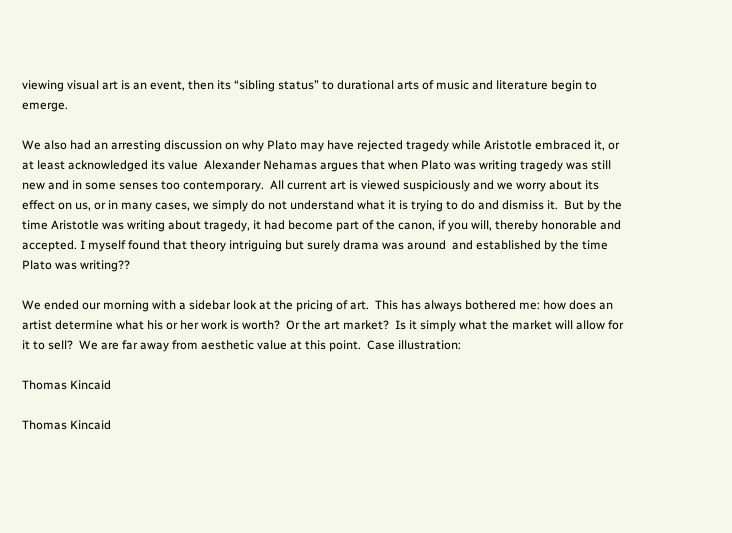viewing visual art is an event, then its “sibling status” to durational arts of music and literature begin to emerge.

We also had an arresting discussion on why Plato may have rejected tragedy while Aristotle embraced it, or at least acknowledged its value  Alexander Nehamas argues that when Plato was writing tragedy was still new and in some senses too contemporary.  All current art is viewed suspiciously and we worry about its effect on us, or in many cases, we simply do not understand what it is trying to do and dismiss it.  But by the time Aristotle was writing about tragedy, it had become part of the canon, if you will, thereby honorable and accepted. I myself found that theory intriguing but surely drama was around  and established by the time Plato was writing??

We ended our morning with a sidebar look at the pricing of art.  This has always bothered me: how does an artist determine what his or her work is worth?  Or the art market?  Is it simply what the market will allow for it to sell?  We are far away from aesthetic value at this point.  Case illustration:

Thomas Kincaid

Thomas Kincaid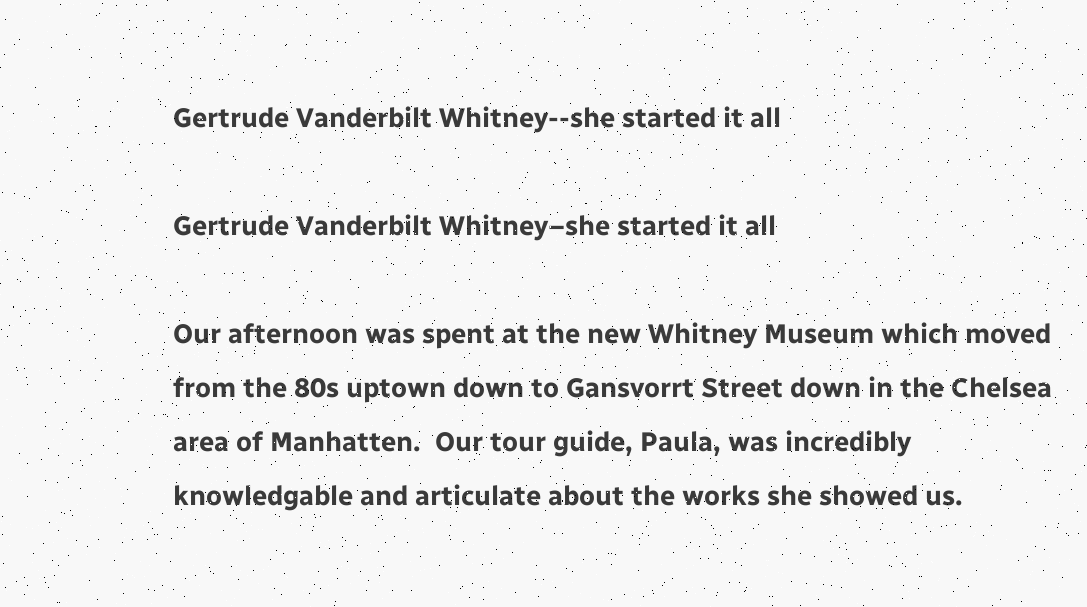Gertrude Vanderbilt Whitney--she started it all

Gertrude Vanderbilt Whitney–she started it all

Our afternoon was spent at the new Whitney Museum which moved from the 80s uptown down to Gansvorrt Street down in the Chelsea area of Manhatten.  Our tour guide, Paula, was incredibly knowledgable and articulate about the works she showed us.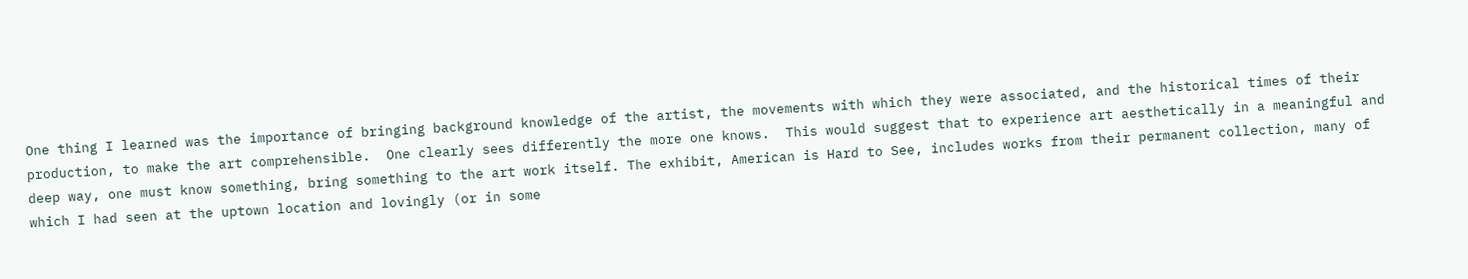One thing I learned was the importance of bringing background knowledge of the artist, the movements with which they were associated, and the historical times of their production, to make the art comprehensible.  One clearly sees differently the more one knows.  This would suggest that to experience art aesthetically in a meaningful and deep way, one must know something, bring something to the art work itself. The exhibit, American is Hard to See, includes works from their permanent collection, many of which I had seen at the uptown location and lovingly (or in some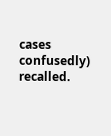cases confusedly) recalled.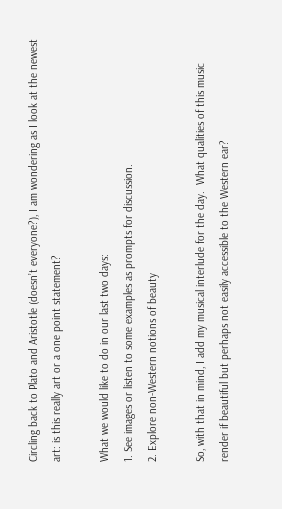Circling back to Plato and Aristotle (doesn’t everyone?), I am wondering as I look at the newest art: is this really art or a one point statement?

What we would like to do in our last two days:
1. See images or listen to some examples as prompts for discussion.
2. Explore non-Western notions of beauty

So, with that in mind, I add my musical interlude for the day.  What qualities of this music render if beautiful but perhaps not easily accessible to the Western ear?